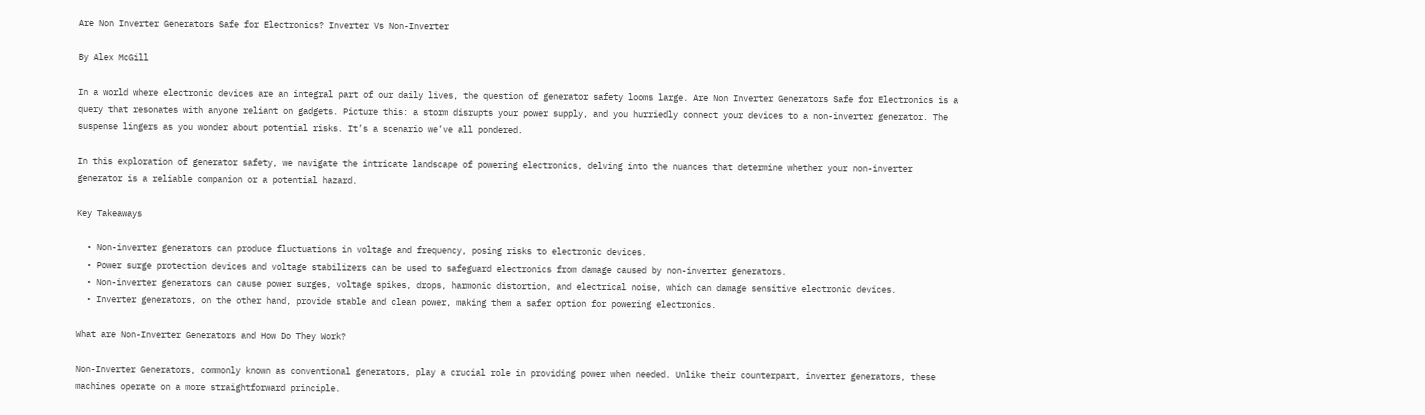Are Non Inverter Generators Safe for Electronics? Inverter Vs Non-Inverter

By Alex McGill

In a world where electronic devices are an integral part of our daily lives, the question of generator safety looms large. Are Non Inverter Generators Safe for Electronics is a query that resonates with anyone reliant on gadgets. Picture this: a storm disrupts your power supply, and you hurriedly connect your devices to a non-inverter generator. The suspense lingers as you wonder about potential risks. It’s a scenario we’ve all pondered.

In this exploration of generator safety, we navigate the intricate landscape of powering electronics, delving into the nuances that determine whether your non-inverter generator is a reliable companion or a potential hazard.

Key Takeaways

  • Non-inverter generators can produce fluctuations in voltage and frequency, posing risks to electronic devices.
  • Power surge protection devices and voltage stabilizers can be used to safeguard electronics from damage caused by non-inverter generators.
  • Non-inverter generators can cause power surges, voltage spikes, drops, harmonic distortion, and electrical noise, which can damage sensitive electronic devices.
  • Inverter generators, on the other hand, provide stable and clean power, making them a safer option for powering electronics.

What are Non-Inverter Generators and How Do They Work?

Non-Inverter Generators, commonly known as conventional generators, play a crucial role in providing power when needed. Unlike their counterpart, inverter generators, these machines operate on a more straightforward principle.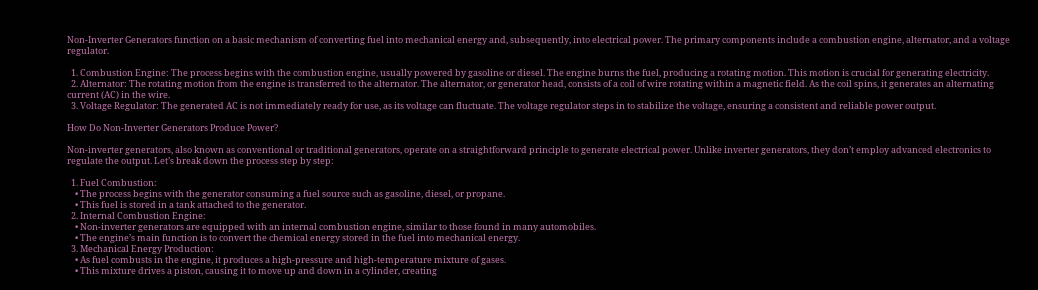Non-Inverter Generators function on a basic mechanism of converting fuel into mechanical energy and, subsequently, into electrical power. The primary components include a combustion engine, alternator, and a voltage regulator.

  1. Combustion Engine: The process begins with the combustion engine, usually powered by gasoline or diesel. The engine burns the fuel, producing a rotating motion. This motion is crucial for generating electricity.
  2. Alternator: The rotating motion from the engine is transferred to the alternator. The alternator, or generator head, consists of a coil of wire rotating within a magnetic field. As the coil spins, it generates an alternating current (AC) in the wire.
  3. Voltage Regulator: The generated AC is not immediately ready for use, as its voltage can fluctuate. The voltage regulator steps in to stabilize the voltage, ensuring a consistent and reliable power output.

How Do Non-Inverter Generators Produce Power?

Non-inverter generators, also known as conventional or traditional generators, operate on a straightforward principle to generate electrical power. Unlike inverter generators, they don’t employ advanced electronics to regulate the output. Let’s break down the process step by step:

  1. Fuel Combustion:
    • The process begins with the generator consuming a fuel source such as gasoline, diesel, or propane.
    • This fuel is stored in a tank attached to the generator.
  2. Internal Combustion Engine:
    • Non-inverter generators are equipped with an internal combustion engine, similar to those found in many automobiles.
    • The engine’s main function is to convert the chemical energy stored in the fuel into mechanical energy.
  3. Mechanical Energy Production:
    • As fuel combusts in the engine, it produces a high-pressure and high-temperature mixture of gases.
    • This mixture drives a piston, causing it to move up and down in a cylinder, creating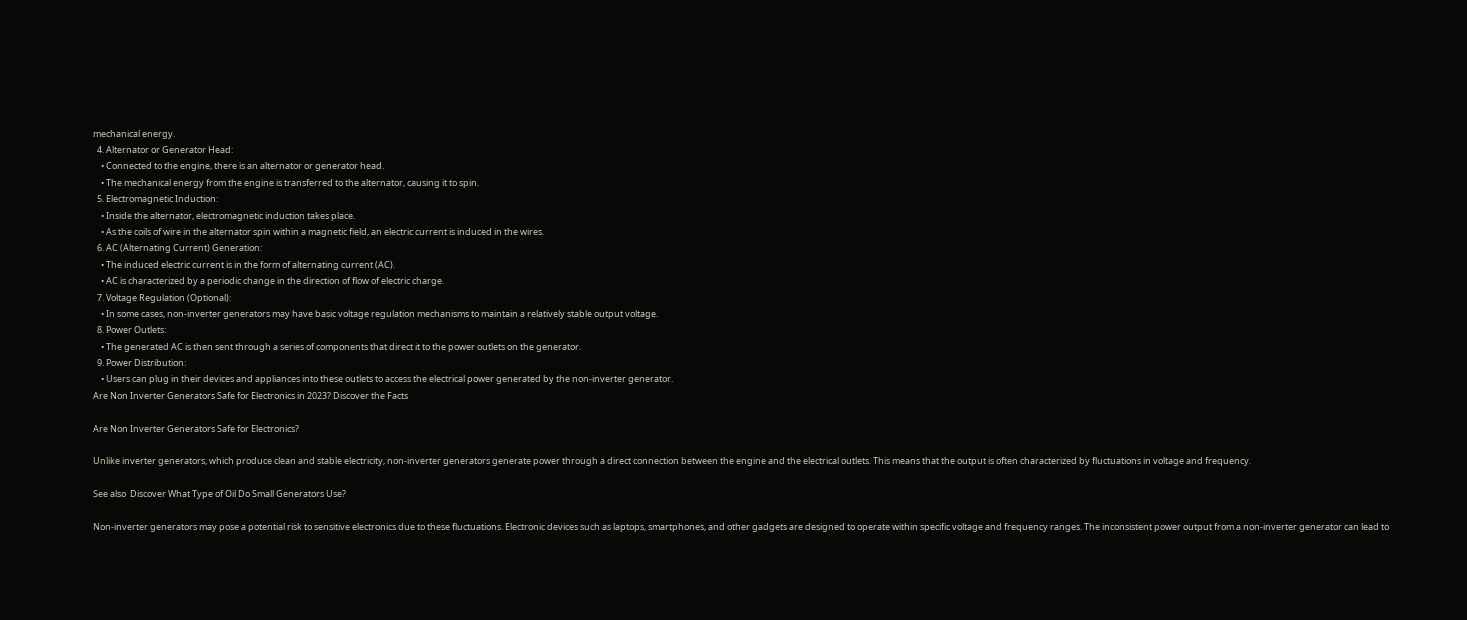mechanical energy.
  4. Alternator or Generator Head:
    • Connected to the engine, there is an alternator or generator head.
    • The mechanical energy from the engine is transferred to the alternator, causing it to spin.
  5. Electromagnetic Induction:
    • Inside the alternator, electromagnetic induction takes place.
    • As the coils of wire in the alternator spin within a magnetic field, an electric current is induced in the wires.
  6. AC (Alternating Current) Generation:
    • The induced electric current is in the form of alternating current (AC).
    • AC is characterized by a periodic change in the direction of flow of electric charge.
  7. Voltage Regulation (Optional):
    • In some cases, non-inverter generators may have basic voltage regulation mechanisms to maintain a relatively stable output voltage.
  8. Power Outlets:
    • The generated AC is then sent through a series of components that direct it to the power outlets on the generator.
  9. Power Distribution:
    • Users can plug in their devices and appliances into these outlets to access the electrical power generated by the non-inverter generator.
Are Non Inverter Generators Safe for Electronics in 2023? Discover the Facts

Are Non Inverter Generators Safe for Electronics?

Unlike inverter generators, which produce clean and stable electricity, non-inverter generators generate power through a direct connection between the engine and the electrical outlets. This means that the output is often characterized by fluctuations in voltage and frequency.

See also  Discover What Type of Oil Do Small Generators Use?

Non-inverter generators may pose a potential risk to sensitive electronics due to these fluctuations. Electronic devices such as laptops, smartphones, and other gadgets are designed to operate within specific voltage and frequency ranges. The inconsistent power output from a non-inverter generator can lead to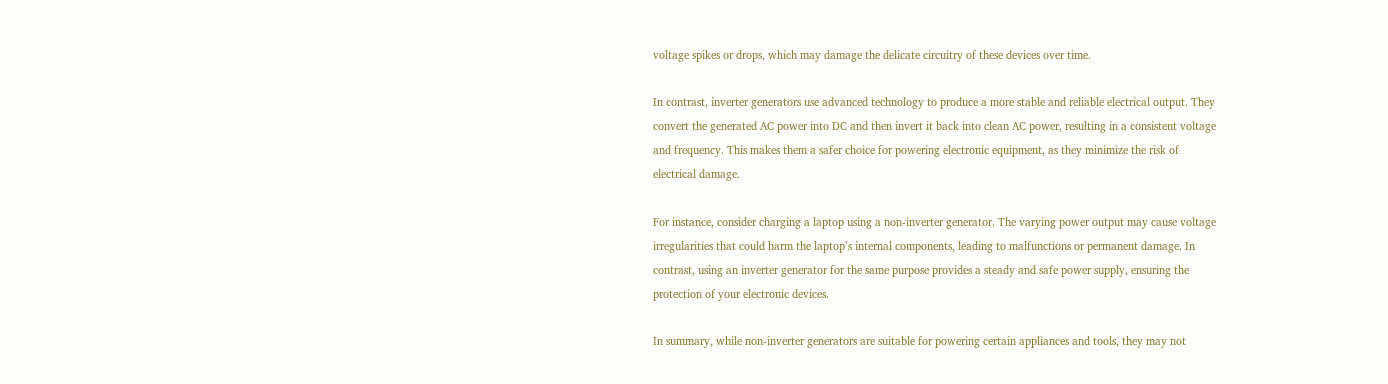voltage spikes or drops, which may damage the delicate circuitry of these devices over time.

In contrast, inverter generators use advanced technology to produce a more stable and reliable electrical output. They convert the generated AC power into DC and then invert it back into clean AC power, resulting in a consistent voltage and frequency. This makes them a safer choice for powering electronic equipment, as they minimize the risk of electrical damage.

For instance, consider charging a laptop using a non-inverter generator. The varying power output may cause voltage irregularities that could harm the laptop’s internal components, leading to malfunctions or permanent damage. In contrast, using an inverter generator for the same purpose provides a steady and safe power supply, ensuring the protection of your electronic devices.

In summary, while non-inverter generators are suitable for powering certain appliances and tools, they may not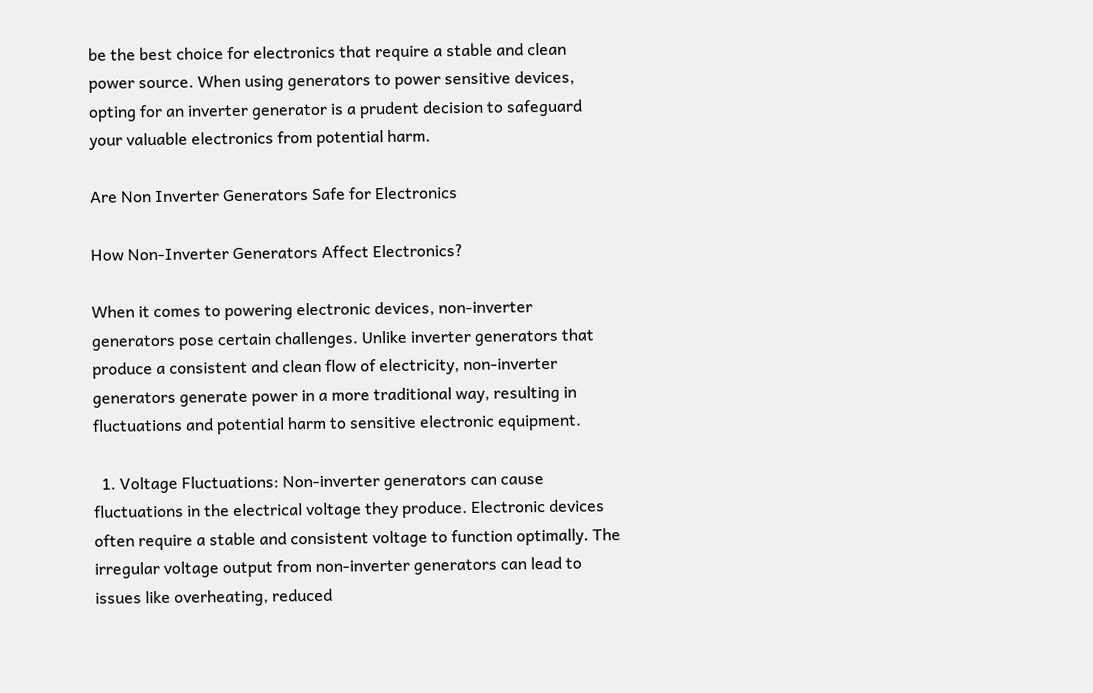be the best choice for electronics that require a stable and clean power source. When using generators to power sensitive devices, opting for an inverter generator is a prudent decision to safeguard your valuable electronics from potential harm.

Are Non Inverter Generators Safe for Electronics

How Non-Inverter Generators Affect Electronics?

When it comes to powering electronic devices, non-inverter generators pose certain challenges. Unlike inverter generators that produce a consistent and clean flow of electricity, non-inverter generators generate power in a more traditional way, resulting in fluctuations and potential harm to sensitive electronic equipment.

  1. Voltage Fluctuations: Non-inverter generators can cause fluctuations in the electrical voltage they produce. Electronic devices often require a stable and consistent voltage to function optimally. The irregular voltage output from non-inverter generators can lead to issues like overheating, reduced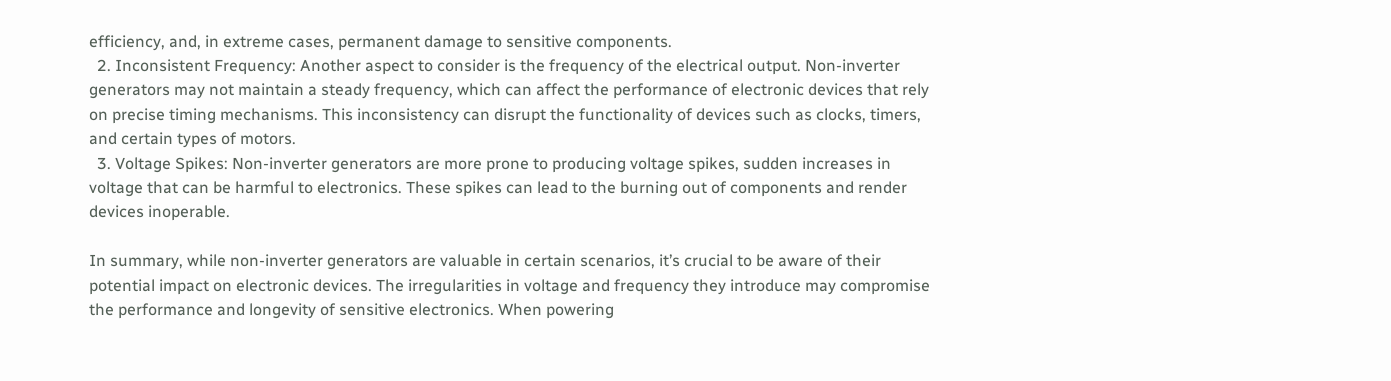efficiency, and, in extreme cases, permanent damage to sensitive components.
  2. Inconsistent Frequency: Another aspect to consider is the frequency of the electrical output. Non-inverter generators may not maintain a steady frequency, which can affect the performance of electronic devices that rely on precise timing mechanisms. This inconsistency can disrupt the functionality of devices such as clocks, timers, and certain types of motors.
  3. Voltage Spikes: Non-inverter generators are more prone to producing voltage spikes, sudden increases in voltage that can be harmful to electronics. These spikes can lead to the burning out of components and render devices inoperable.

In summary, while non-inverter generators are valuable in certain scenarios, it’s crucial to be aware of their potential impact on electronic devices. The irregularities in voltage and frequency they introduce may compromise the performance and longevity of sensitive electronics. When powering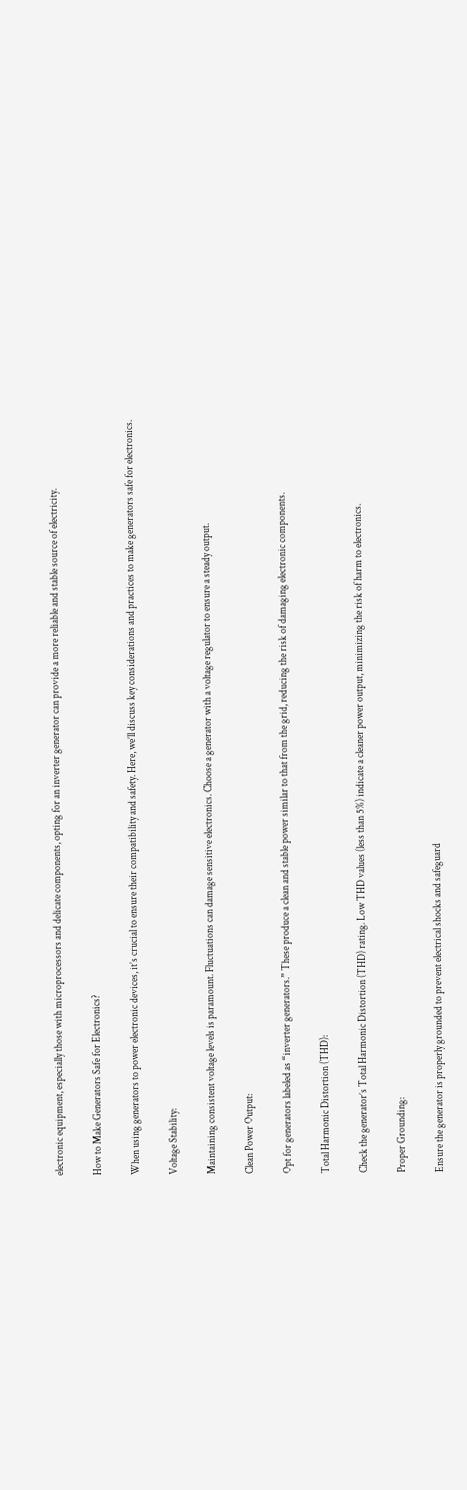electronic equipment, especially those with microprocessors and delicate components, opting for an inverter generator can provide a more reliable and stable source of electricity.

How to Make Generators Safe for Electronics?

When using generators to power electronic devices, it’s crucial to ensure their compatibility and safety. Here, we’ll discuss key considerations and practices to make generators safe for electronics.

Voltage Stability:

Maintaining consistent voltage levels is paramount. Fluctuations can damage sensitive electronics. Choose a generator with a voltage regulator to ensure a steady output.

Clean Power Output:

Opt for generators labeled as “inverter generators.” These produce a clean and stable power similar to that from the grid, reducing the risk of damaging electronic components.

Total Harmonic Distortion (THD):

Check the generator’s Total Harmonic Distortion (THD) rating. Low THD values (less than 5%) indicate a cleaner power output, minimizing the risk of harm to electronics.

Proper Grounding:

Ensure the generator is properly grounded to prevent electrical shocks and safeguard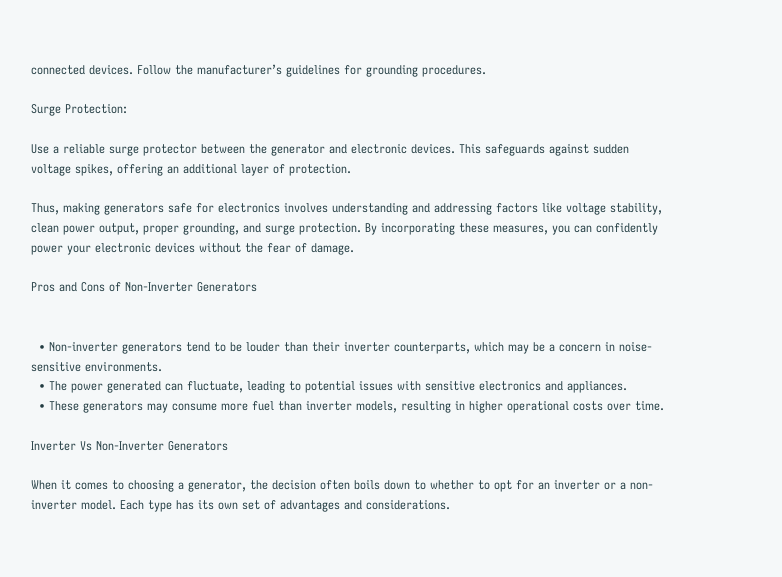connected devices. Follow the manufacturer’s guidelines for grounding procedures.

Surge Protection:

Use a reliable surge protector between the generator and electronic devices. This safeguards against sudden voltage spikes, offering an additional layer of protection.

Thus, making generators safe for electronics involves understanding and addressing factors like voltage stability, clean power output, proper grounding, and surge protection. By incorporating these measures, you can confidently power your electronic devices without the fear of damage.

Pros and Cons of Non-Inverter Generators


  • Non-inverter generators tend to be louder than their inverter counterparts, which may be a concern in noise-sensitive environments.
  • The power generated can fluctuate, leading to potential issues with sensitive electronics and appliances.
  • These generators may consume more fuel than inverter models, resulting in higher operational costs over time.

Inverter Vs Non-Inverter Generators

When it comes to choosing a generator, the decision often boils down to whether to opt for an inverter or a non-inverter model. Each type has its own set of advantages and considerations.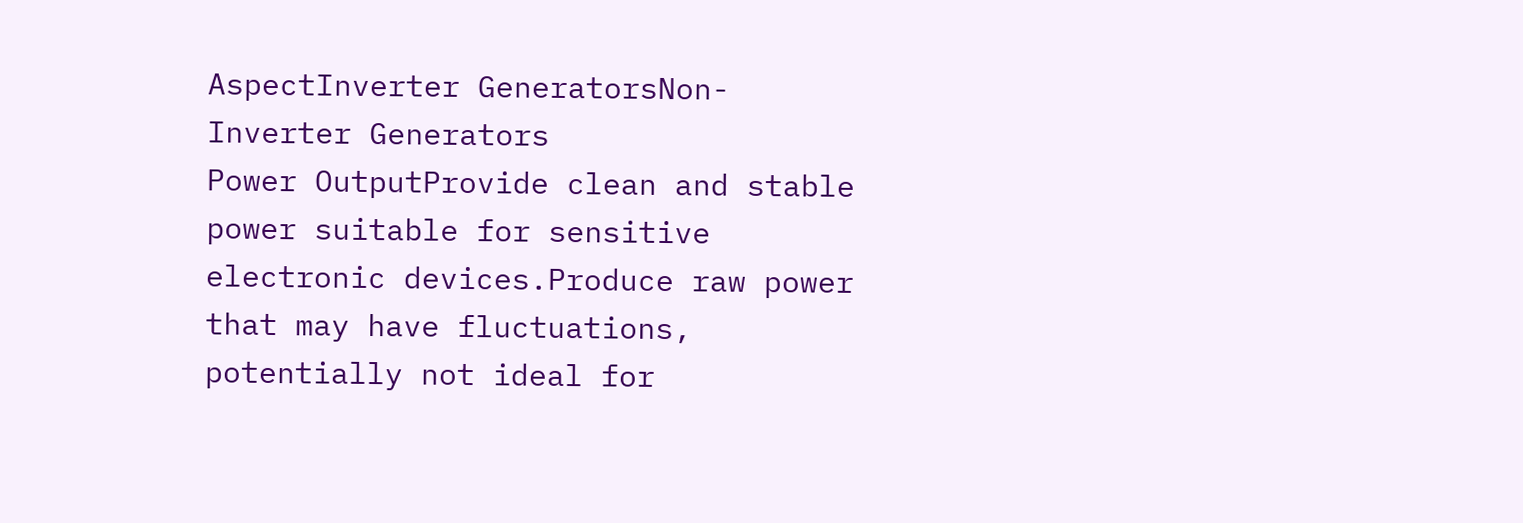AspectInverter GeneratorsNon-Inverter Generators
Power OutputProvide clean and stable power suitable for sensitive electronic devices.Produce raw power that may have fluctuations, potentially not ideal for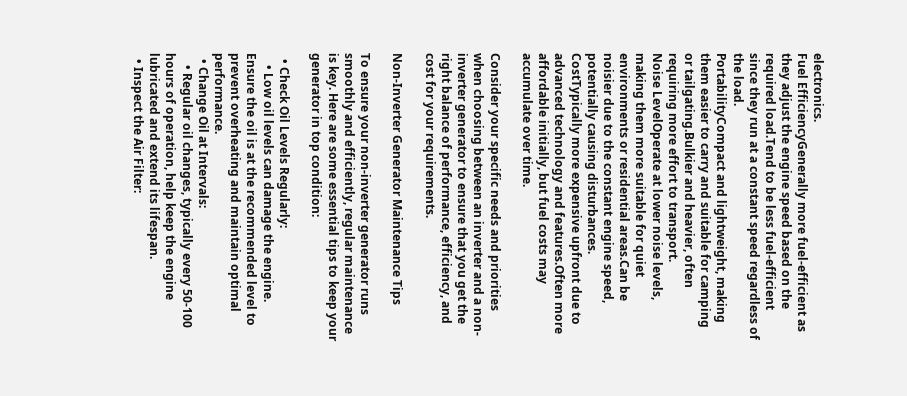electronics.
Fuel EfficiencyGenerally more fuel-efficient as they adjust the engine speed based on the required load.Tend to be less fuel-efficient since they run at a constant speed regardless of the load.
PortabilityCompact and lightweight, making them easier to carry and suitable for camping or tailgating.Bulkier and heavier, often requiring more effort to transport.
Noise LevelOperate at lower noise levels, making them more suitable for quiet environments or residential areas.Can be noisier due to the constant engine speed, potentially causing disturbances.
CostTypically more expensive upfront due to advanced technology and features.Often more affordable initially, but fuel costs may accumulate over time.

Consider your specific needs and priorities when choosing between an inverter and a non-inverter generator to ensure that you get the right balance of performance, efficiency, and cost for your requirements.

Non-Inverter Generator Maintenance Tips

To ensure your non-inverter generator runs smoothly and efficiently, regular maintenance is key. Here are some essential tips to keep your generator in top condition:

  • Check Oil Levels Regularly:
    • Low oil levels can damage the engine. Ensure the oil is at the recommended level to prevent overheating and maintain optimal performance.
  • Change Oil at Intervals:
    • Regular oil changes, typically every 50-100 hours of operation, help keep the engine lubricated and extend its lifespan.
  • Inspect the Air Filter: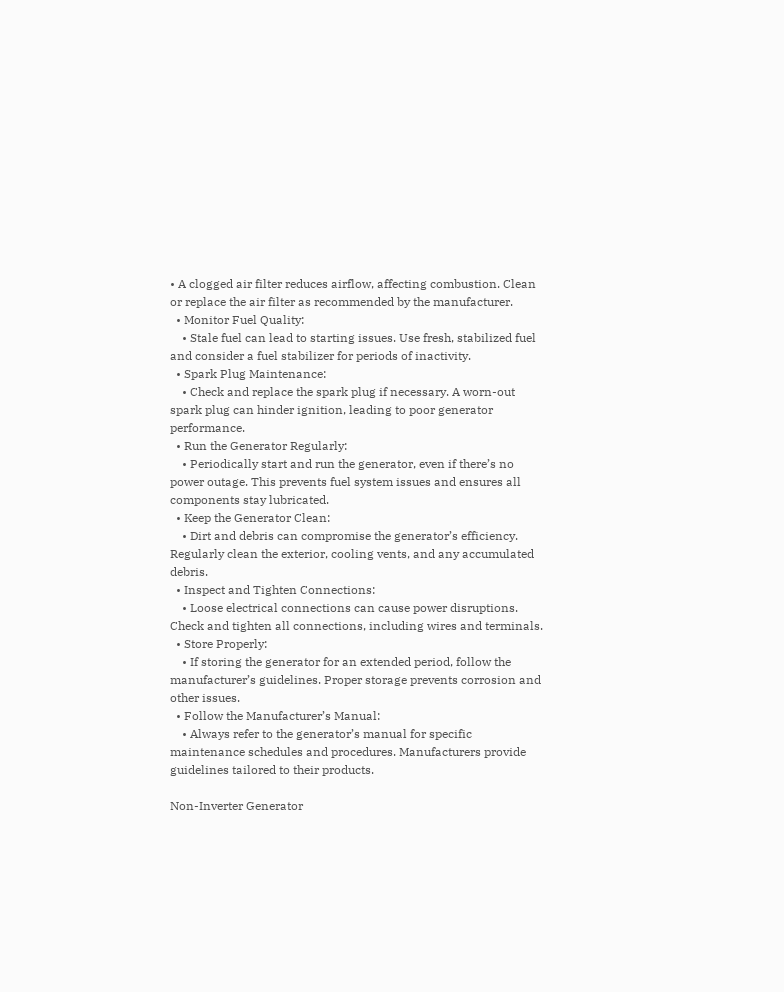• A clogged air filter reduces airflow, affecting combustion. Clean or replace the air filter as recommended by the manufacturer.
  • Monitor Fuel Quality:
    • Stale fuel can lead to starting issues. Use fresh, stabilized fuel and consider a fuel stabilizer for periods of inactivity.
  • Spark Plug Maintenance:
    • Check and replace the spark plug if necessary. A worn-out spark plug can hinder ignition, leading to poor generator performance.
  • Run the Generator Regularly:
    • Periodically start and run the generator, even if there’s no power outage. This prevents fuel system issues and ensures all components stay lubricated.
  • Keep the Generator Clean:
    • Dirt and debris can compromise the generator’s efficiency. Regularly clean the exterior, cooling vents, and any accumulated debris.
  • Inspect and Tighten Connections:
    • Loose electrical connections can cause power disruptions. Check and tighten all connections, including wires and terminals.
  • Store Properly:
    • If storing the generator for an extended period, follow the manufacturer’s guidelines. Proper storage prevents corrosion and other issues.
  • Follow the Manufacturer’s Manual:
    • Always refer to the generator’s manual for specific maintenance schedules and procedures. Manufacturers provide guidelines tailored to their products.

Non-Inverter Generator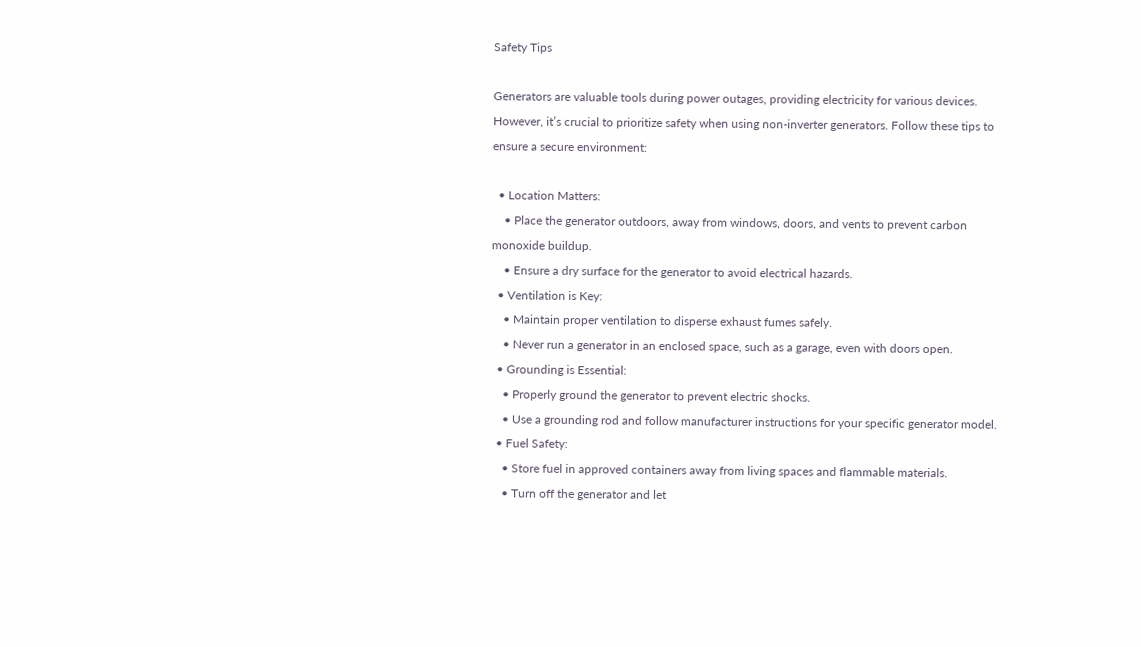Safety Tips

Generators are valuable tools during power outages, providing electricity for various devices. However, it’s crucial to prioritize safety when using non-inverter generators. Follow these tips to ensure a secure environment:

  • Location Matters:
    • Place the generator outdoors, away from windows, doors, and vents to prevent carbon monoxide buildup.
    • Ensure a dry surface for the generator to avoid electrical hazards.
  • Ventilation is Key:
    • Maintain proper ventilation to disperse exhaust fumes safely.
    • Never run a generator in an enclosed space, such as a garage, even with doors open.
  • Grounding is Essential:
    • Properly ground the generator to prevent electric shocks.
    • Use a grounding rod and follow manufacturer instructions for your specific generator model.
  • Fuel Safety:
    • Store fuel in approved containers away from living spaces and flammable materials.
    • Turn off the generator and let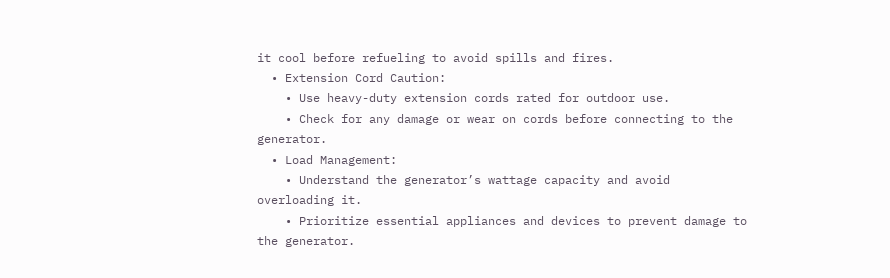it cool before refueling to avoid spills and fires.
  • Extension Cord Caution:
    • Use heavy-duty extension cords rated for outdoor use.
    • Check for any damage or wear on cords before connecting to the generator.
  • Load Management:
    • Understand the generator’s wattage capacity and avoid overloading it.
    • Prioritize essential appliances and devices to prevent damage to the generator.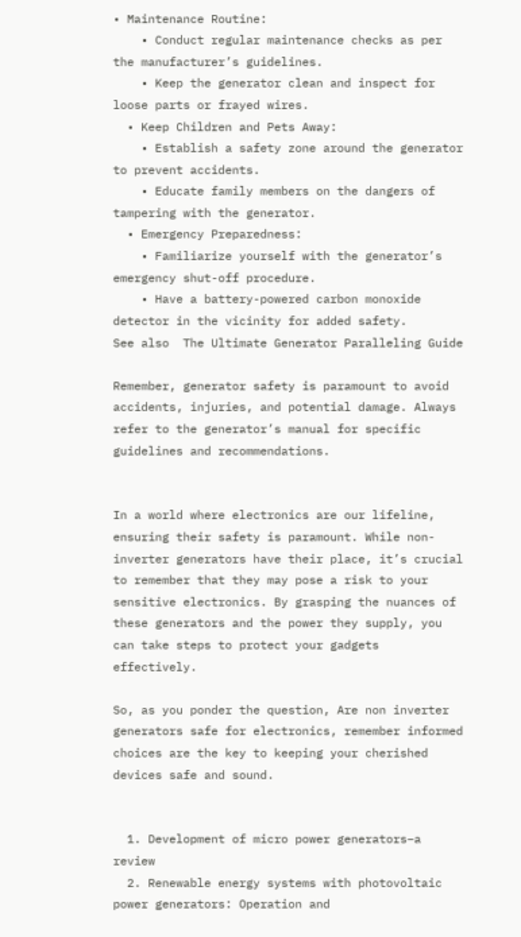• Maintenance Routine:
    • Conduct regular maintenance checks as per the manufacturer’s guidelines.
    • Keep the generator clean and inspect for loose parts or frayed wires.
  • Keep Children and Pets Away:
    • Establish a safety zone around the generator to prevent accidents.
    • Educate family members on the dangers of tampering with the generator.
  • Emergency Preparedness:
    • Familiarize yourself with the generator’s emergency shut-off procedure.
    • Have a battery-powered carbon monoxide detector in the vicinity for added safety.
See also  The Ultimate Generator Paralleling Guide

Remember, generator safety is paramount to avoid accidents, injuries, and potential damage. Always refer to the generator’s manual for specific guidelines and recommendations.


In a world where electronics are our lifeline, ensuring their safety is paramount. While non-inverter generators have their place, it’s crucial to remember that they may pose a risk to your sensitive electronics. By grasping the nuances of these generators and the power they supply, you can take steps to protect your gadgets effectively.

So, as you ponder the question, Are non inverter generators safe for electronics, remember informed choices are the key to keeping your cherished devices safe and sound.


  1. Development of micro power generators–a review
  2. Renewable energy systems with photovoltaic power generators: Operation and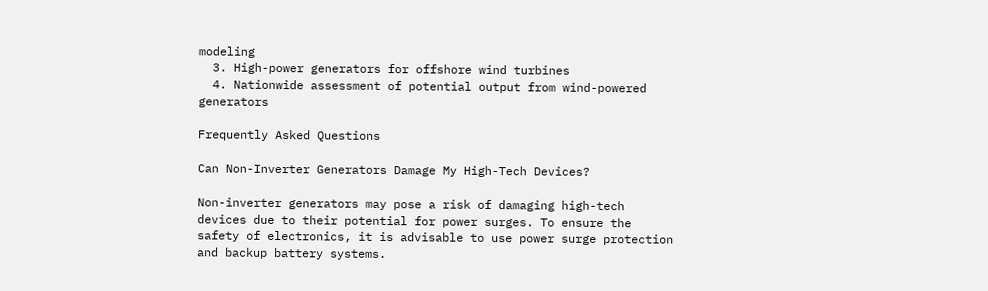modeling
  3. High-power generators for offshore wind turbines
  4. Nationwide assessment of potential output from wind-powered generators

Frequently Asked Questions

Can Non-Inverter Generators Damage My High-Tech Devices?

Non-inverter generators may pose a risk of damaging high-tech devices due to their potential for power surges. To ensure the safety of electronics, it is advisable to use power surge protection and backup battery systems.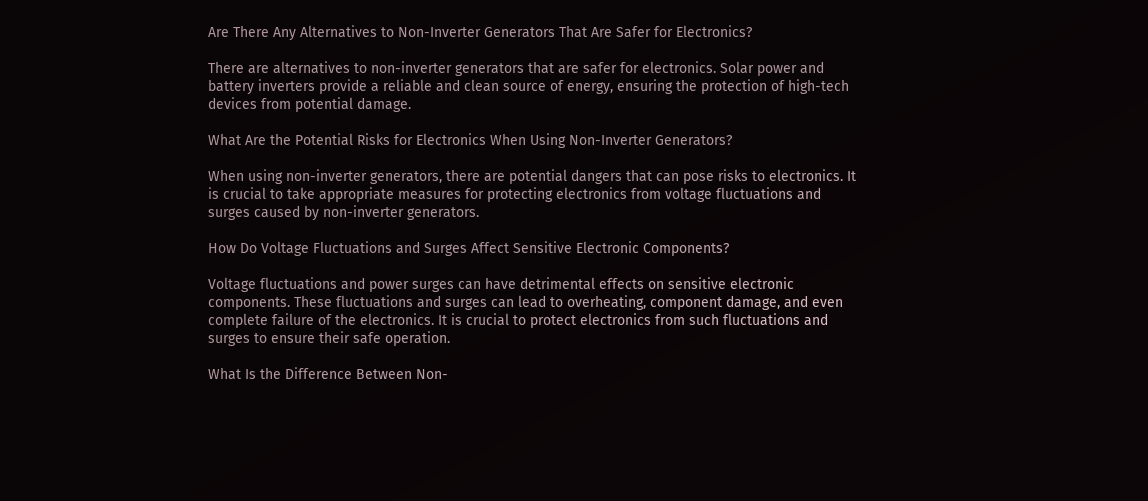Are There Any Alternatives to Non-Inverter Generators That Are Safer for Electronics?

There are alternatives to non-inverter generators that are safer for electronics. Solar power and battery inverters provide a reliable and clean source of energy, ensuring the protection of high-tech devices from potential damage.

What Are the Potential Risks for Electronics When Using Non-Inverter Generators?

When using non-inverter generators, there are potential dangers that can pose risks to electronics. It is crucial to take appropriate measures for protecting electronics from voltage fluctuations and surges caused by non-inverter generators.

How Do Voltage Fluctuations and Surges Affect Sensitive Electronic Components?

Voltage fluctuations and power surges can have detrimental effects on sensitive electronic components. These fluctuations and surges can lead to overheating, component damage, and even complete failure of the electronics. It is crucial to protect electronics from such fluctuations and surges to ensure their safe operation.

What Is the Difference Between Non-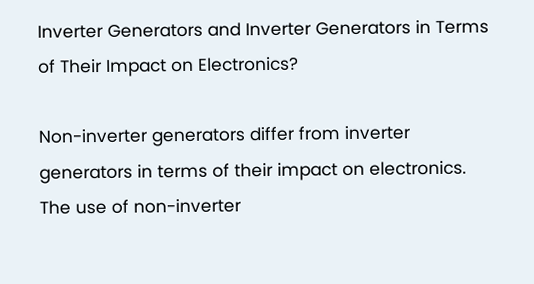Inverter Generators and Inverter Generators in Terms of Their Impact on Electronics?

Non-inverter generators differ from inverter generators in terms of their impact on electronics. The use of non-inverter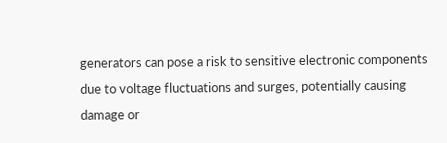generators can pose a risk to sensitive electronic components due to voltage fluctuations and surges, potentially causing damage or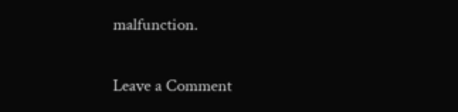malfunction.

Leave a Comment